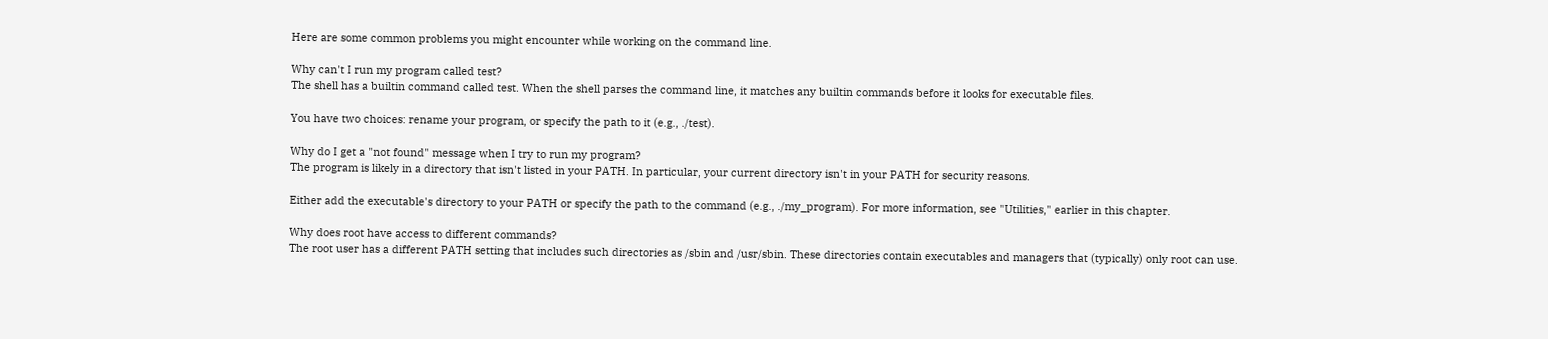Here are some common problems you might encounter while working on the command line.

Why can't I run my program called test?
The shell has a builtin command called test. When the shell parses the command line, it matches any builtin commands before it looks for executable files.

You have two choices: rename your program, or specify the path to it (e.g., ./test).

Why do I get a "not found" message when I try to run my program?
The program is likely in a directory that isn't listed in your PATH. In particular, your current directory isn't in your PATH for security reasons.

Either add the executable's directory to your PATH or specify the path to the command (e.g., ./my_program). For more information, see "Utilities," earlier in this chapter.

Why does root have access to different commands?
The root user has a different PATH setting that includes such directories as /sbin and /usr/sbin. These directories contain executables and managers that (typically) only root can use.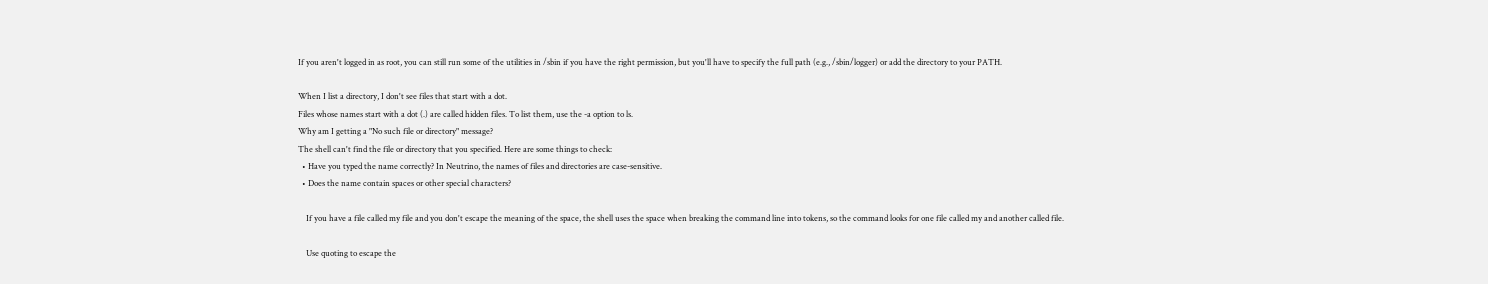If you aren't logged in as root, you can still run some of the utilities in /sbin if you have the right permission, but you'll have to specify the full path (e.g., /sbin/logger) or add the directory to your PATH.

When I list a directory, I don't see files that start with a dot.
Files whose names start with a dot (.) are called hidden files. To list them, use the -a option to ls.
Why am I getting a "No such file or directory" message?
The shell can't find the file or directory that you specified. Here are some things to check:
  • Have you typed the name correctly? In Neutrino, the names of files and directories are case-sensitive.
  • Does the name contain spaces or other special characters?

    If you have a file called my file and you don't escape the meaning of the space, the shell uses the space when breaking the command line into tokens, so the command looks for one file called my and another called file.

    Use quoting to escape the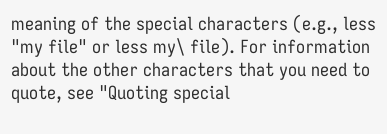meaning of the special characters (e.g., less "my file" or less my\ file). For information about the other characters that you need to quote, see "Quoting special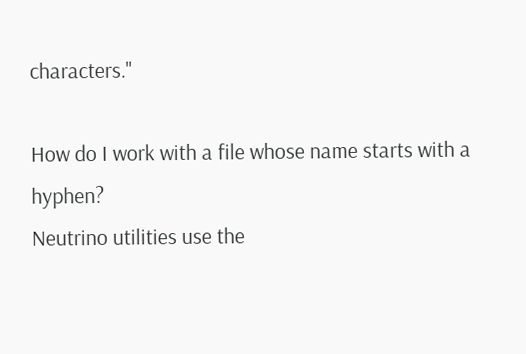characters."

How do I work with a file whose name starts with a hyphen?
Neutrino utilities use the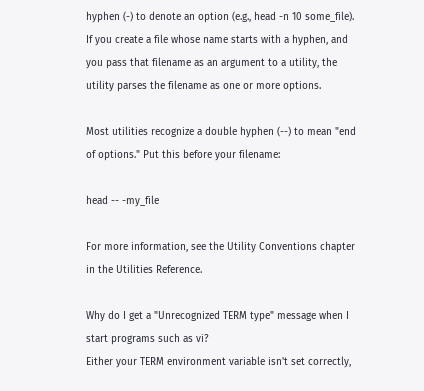hyphen (-) to denote an option (e.g., head -n 10 some_file). If you create a file whose name starts with a hyphen, and you pass that filename as an argument to a utility, the utility parses the filename as one or more options.

Most utilities recognize a double hyphen (--) to mean "end of options." Put this before your filename:

head -- -my_file

For more information, see the Utility Conventions chapter in the Utilities Reference.

Why do I get a "Unrecognized TERM type" message when I start programs such as vi?
Either your TERM environment variable isn't set correctly,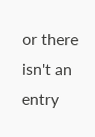or there isn't an entry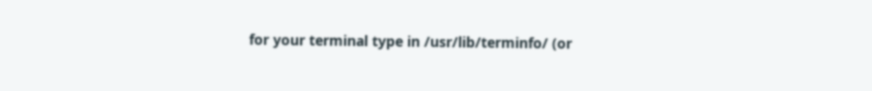for your terminal type in /usr/lib/terminfo/ (or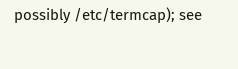possibly /etc/termcap); see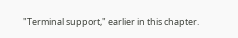"Terminal support," earlier in this chapter.